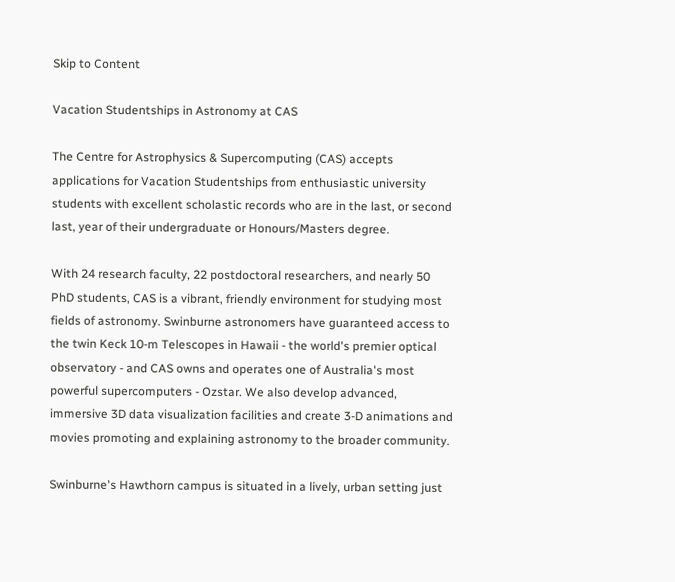Skip to Content

Vacation Studentships in Astronomy at CAS

The Centre for Astrophysics & Supercomputing (CAS) accepts applications for Vacation Studentships from enthusiastic university students with excellent scholastic records who are in the last, or second last, year of their undergraduate or Honours/Masters degree.

With 24 research faculty, 22 postdoctoral researchers, and nearly 50 PhD students, CAS is a vibrant, friendly environment for studying most fields of astronomy. Swinburne astronomers have guaranteed access to the twin Keck 10-m Telescopes in Hawaii - the world's premier optical observatory - and CAS owns and operates one of Australia's most powerful supercomputers - Ozstar. We also develop advanced, immersive 3D data visualization facilities and create 3-D animations and movies promoting and explaining astronomy to the broader community.

Swinburne's Hawthorn campus is situated in a lively, urban setting just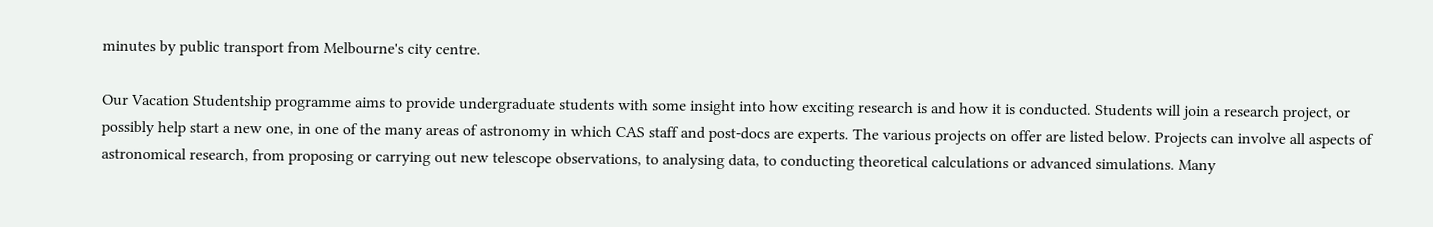minutes by public transport from Melbourne's city centre.

Our Vacation Studentship programme aims to provide undergraduate students with some insight into how exciting research is and how it is conducted. Students will join a research project, or possibly help start a new one, in one of the many areas of astronomy in which CAS staff and post-docs are experts. The various projects on offer are listed below. Projects can involve all aspects of astronomical research, from proposing or carrying out new telescope observations, to analysing data, to conducting theoretical calculations or advanced simulations. Many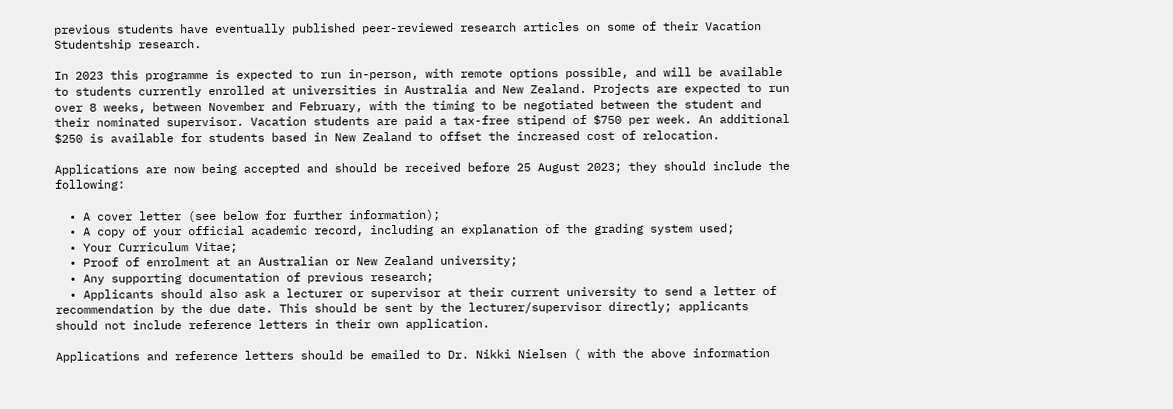previous students have eventually published peer-reviewed research articles on some of their Vacation Studentship research.

In 2023 this programme is expected to run in-person, with remote options possible, and will be available to students currently enrolled at universities in Australia and New Zealand. Projects are expected to run over 8 weeks, between November and February, with the timing to be negotiated between the student and their nominated supervisor. Vacation students are paid a tax-free stipend of $750 per week. An additional $250 is available for students based in New Zealand to offset the increased cost of relocation.

Applications are now being accepted and should be received before 25 August 2023; they should include the following:

  • A cover letter (see below for further information);
  • A copy of your official academic record, including an explanation of the grading system used;
  • Your Curriculum Vitae;
  • Proof of enrolment at an Australian or New Zealand university;
  • Any supporting documentation of previous research;
  • Applicants should also ask a lecturer or supervisor at their current university to send a letter of recommendation by the due date. This should be sent by the lecturer/supervisor directly; applicants should not include reference letters in their own application.

Applications and reference letters should be emailed to Dr. Nikki Nielsen ( with the above information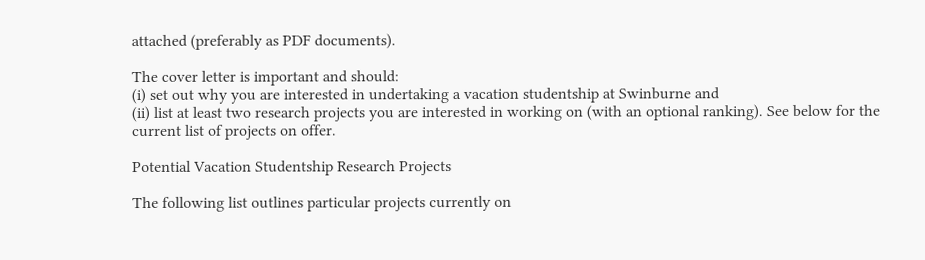attached (preferably as PDF documents).

The cover letter is important and should:
(i) set out why you are interested in undertaking a vacation studentship at Swinburne and
(ii) list at least two research projects you are interested in working on (with an optional ranking). See below for the current list of projects on offer.

Potential Vacation Studentship Research Projects

The following list outlines particular projects currently on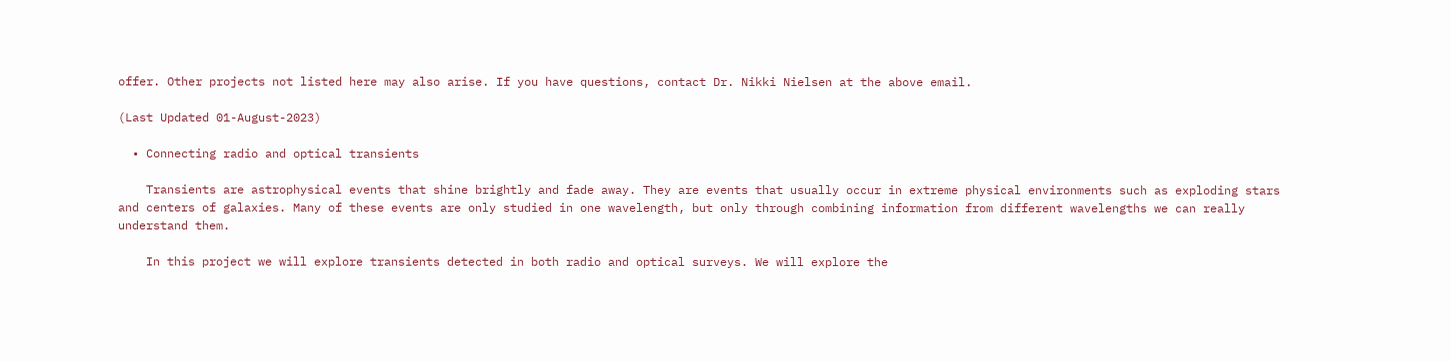offer. Other projects not listed here may also arise. If you have questions, contact Dr. Nikki Nielsen at the above email.

(Last Updated 01-August-2023)

  • Connecting radio and optical transients

    Transients are astrophysical events that shine brightly and fade away. They are events that usually occur in extreme physical environments such as exploding stars and centers of galaxies. Many of these events are only studied in one wavelength, but only through combining information from different wavelengths we can really understand them.

    In this project we will explore transients detected in both radio and optical surveys. We will explore the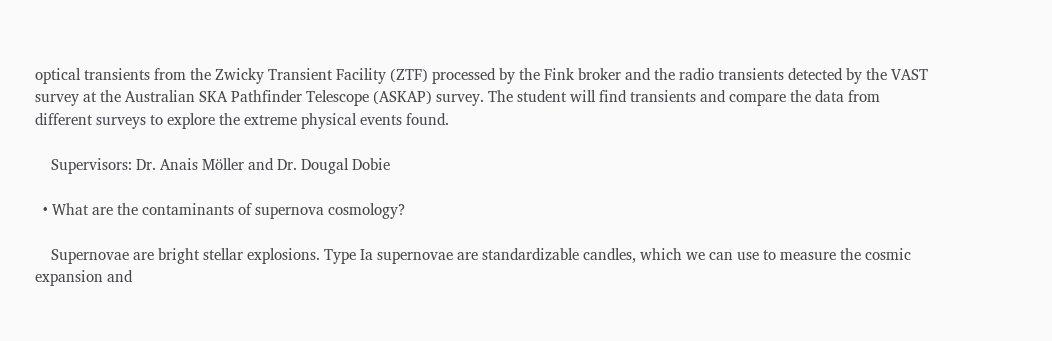optical transients from the Zwicky Transient Facility (ZTF) processed by the Fink broker and the radio transients detected by the VAST survey at the Australian SKA Pathfinder Telescope (ASKAP) survey. The student will find transients and compare the data from different surveys to explore the extreme physical events found.

    Supervisors: Dr. Anais Möller and Dr. Dougal Dobie

  • What are the contaminants of supernova cosmology?

    Supernovae are bright stellar explosions. Type Ia supernovae are standardizable candles, which we can use to measure the cosmic expansion and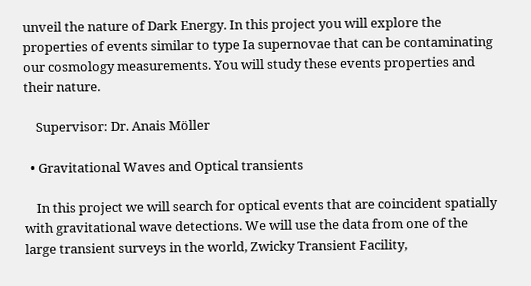unveil the nature of Dark Energy. In this project you will explore the properties of events similar to type Ia supernovae that can be contaminating our cosmology measurements. You will study these events properties and their nature.

    Supervisor: Dr. Anais Möller

  • Gravitational Waves and Optical transients

    In this project we will search for optical events that are coincident spatially with gravitational wave detections. We will use the data from one of the large transient surveys in the world, Zwicky Transient Facility,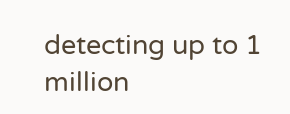detecting up to 1 million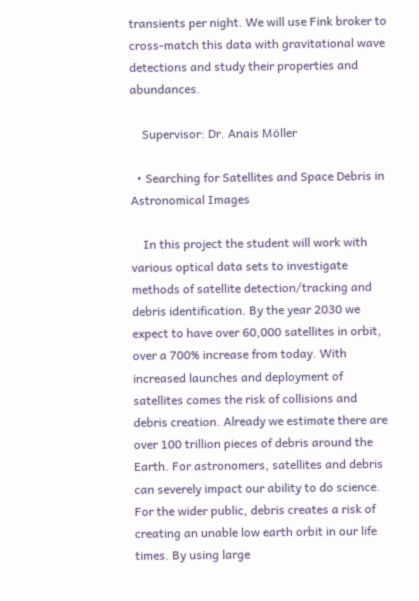transients per night. We will use Fink broker to cross-match this data with gravitational wave detections and study their properties and abundances.

    Supervisor: Dr. Anais Möller

  • Searching for Satellites and Space Debris in Astronomical Images

    In this project the student will work with various optical data sets to investigate methods of satellite detection/tracking and debris identification. By the year 2030 we expect to have over 60,000 satellites in orbit, over a 700% increase from today. With increased launches and deployment of satellites comes the risk of collisions and debris creation. Already we estimate there are over 100 trillion pieces of debris around the Earth. For astronomers, satellites and debris can severely impact our ability to do science. For the wider public, debris creates a risk of creating an unable low earth orbit in our life times. By using large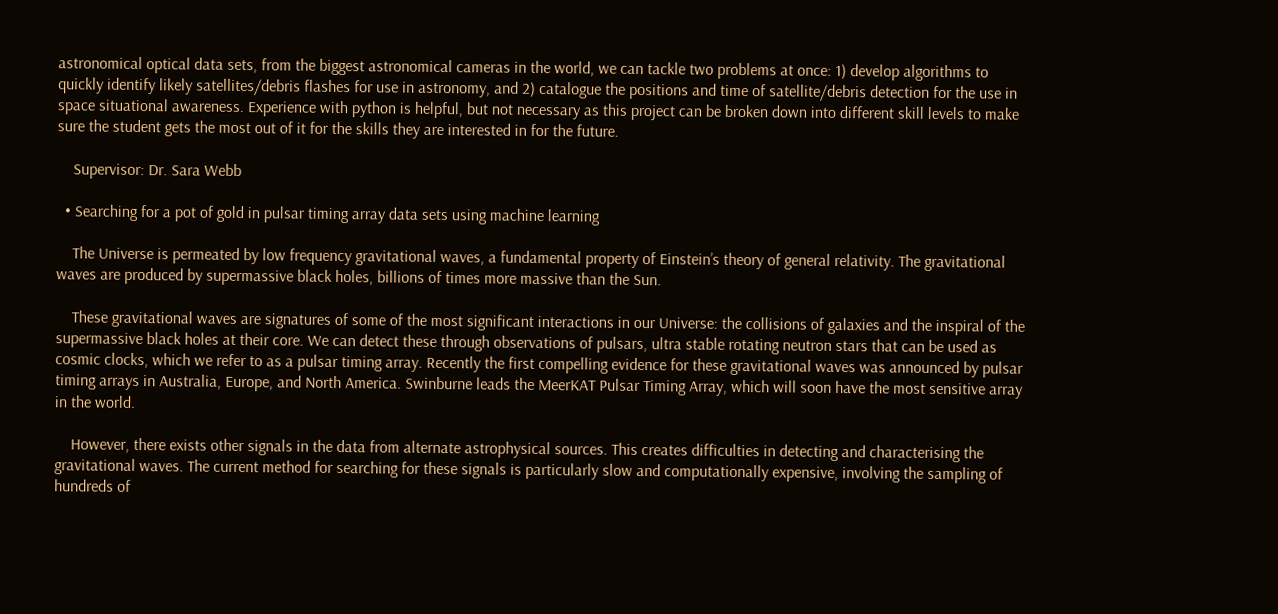astronomical optical data sets, from the biggest astronomical cameras in the world, we can tackle two problems at once: 1) develop algorithms to quickly identify likely satellites/debris flashes for use in astronomy, and 2) catalogue the positions and time of satellite/debris detection for the use in space situational awareness. Experience with python is helpful, but not necessary as this project can be broken down into different skill levels to make sure the student gets the most out of it for the skills they are interested in for the future.

    Supervisor: Dr. Sara Webb

  • Searching for a pot of gold in pulsar timing array data sets using machine learning

    The Universe is permeated by low frequency gravitational waves, a fundamental property of Einstein’s theory of general relativity. The gravitational waves are produced by supermassive black holes, billions of times more massive than the Sun.

    These gravitational waves are signatures of some of the most significant interactions in our Universe: the collisions of galaxies and the inspiral of the supermassive black holes at their core. We can detect these through observations of pulsars, ultra stable rotating neutron stars that can be used as cosmic clocks, which we refer to as a pulsar timing array. Recently the first compelling evidence for these gravitational waves was announced by pulsar timing arrays in Australia, Europe, and North America. Swinburne leads the MeerKAT Pulsar Timing Array, which will soon have the most sensitive array in the world.

    However, there exists other signals in the data from alternate astrophysical sources. This creates difficulties in detecting and characterising the gravitational waves. The current method for searching for these signals is particularly slow and computationally expensive, involving the sampling of hundreds of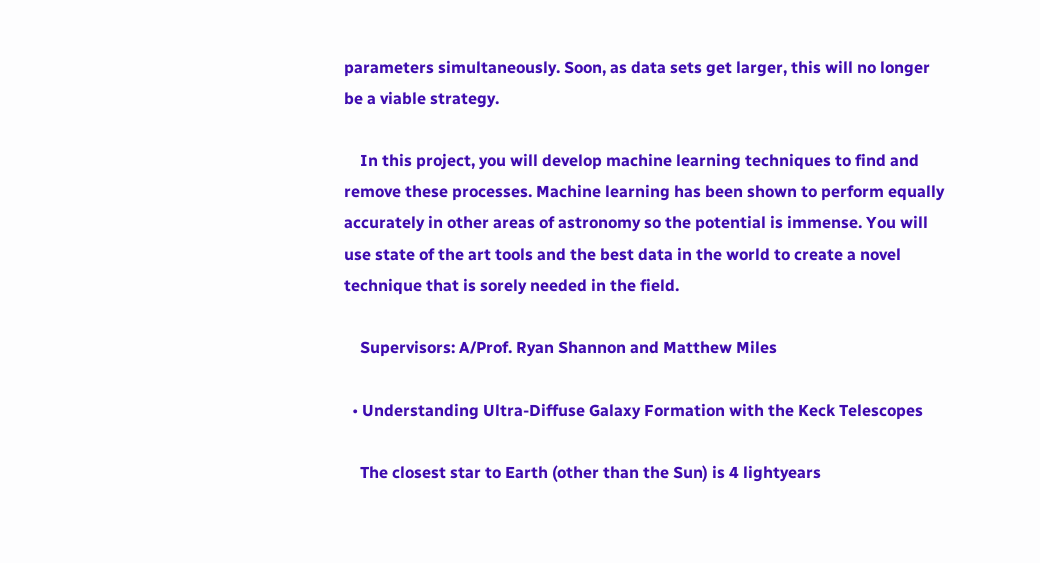parameters simultaneously. Soon, as data sets get larger, this will no longer be a viable strategy.

    In this project, you will develop machine learning techniques to find and remove these processes. Machine learning has been shown to perform equally accurately in other areas of astronomy so the potential is immense. You will use state of the art tools and the best data in the world to create a novel technique that is sorely needed in the field.

    Supervisors: A/Prof. Ryan Shannon and Matthew Miles

  • Understanding Ultra-Diffuse Galaxy Formation with the Keck Telescopes

    The closest star to Earth (other than the Sun) is 4 lightyears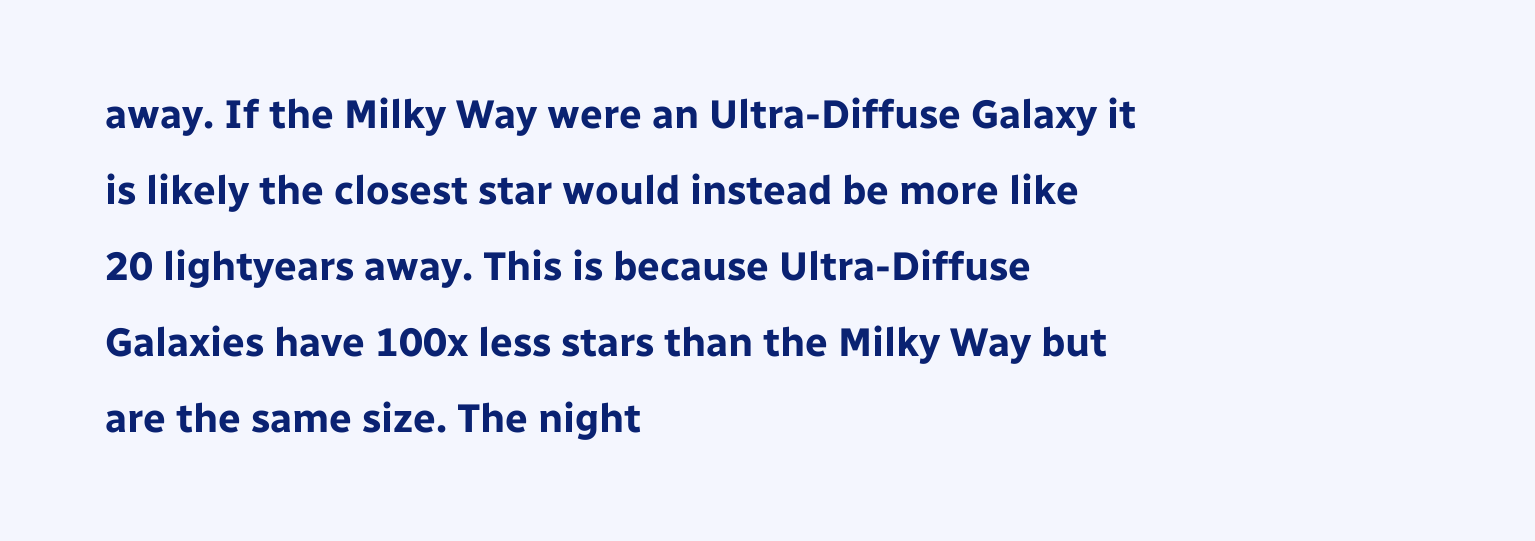away. If the Milky Way were an Ultra-Diffuse Galaxy it is likely the closest star would instead be more like 20 lightyears away. This is because Ultra-Diffuse Galaxies have 100x less stars than the Milky Way but are the same size. The night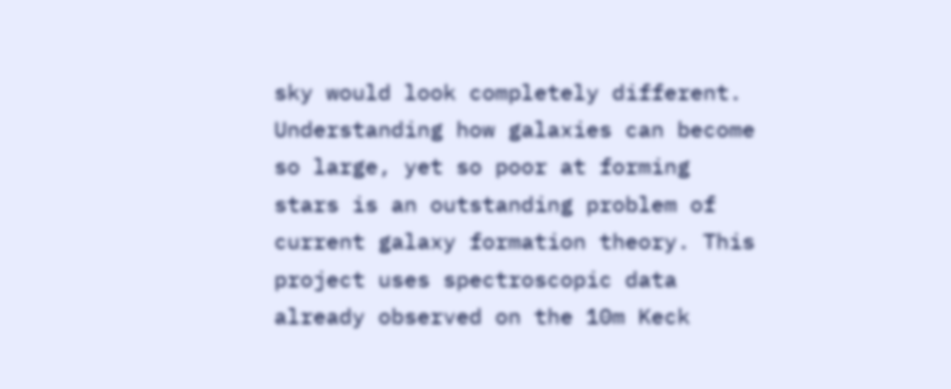sky would look completely different. Understanding how galaxies can become so large, yet so poor at forming stars is an outstanding problem of current galaxy formation theory. This project uses spectroscopic data already observed on the 10m Keck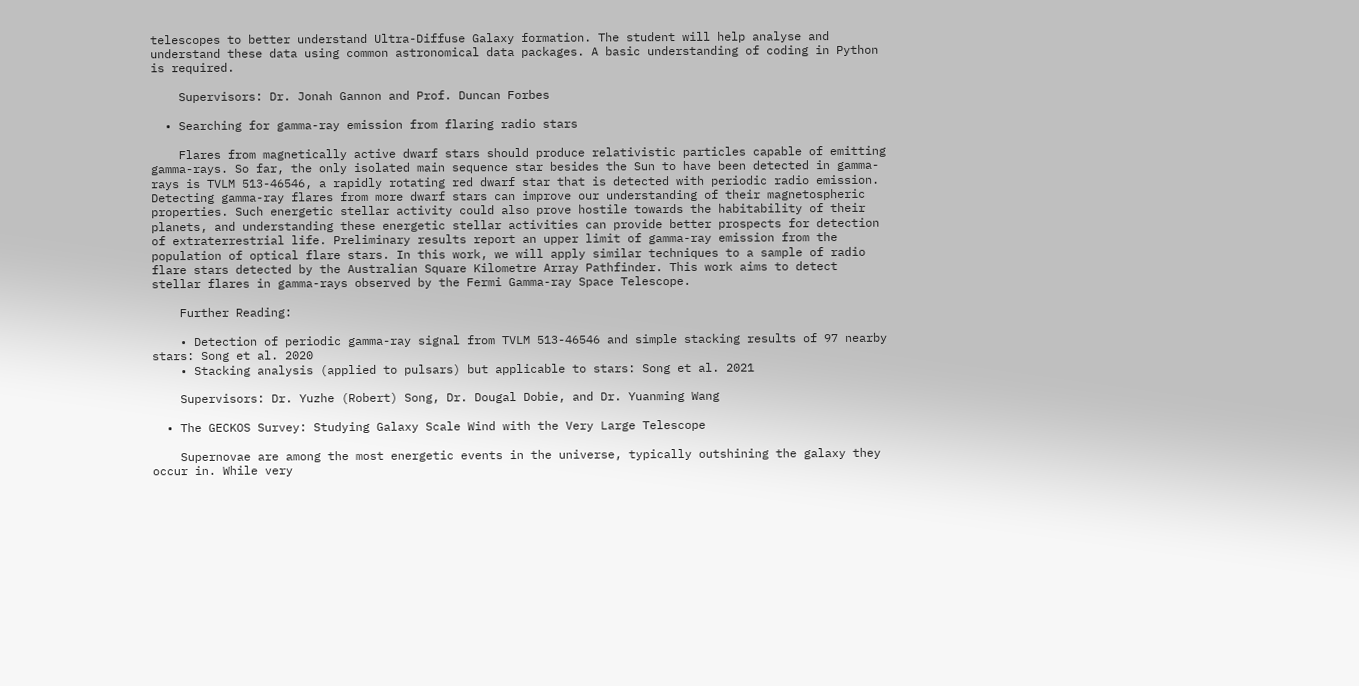telescopes to better understand Ultra-Diffuse Galaxy formation. The student will help analyse and understand these data using common astronomical data packages. A basic understanding of coding in Python is required.

    Supervisors: Dr. Jonah Gannon and Prof. Duncan Forbes

  • Searching for gamma-ray emission from flaring radio stars

    Flares from magnetically active dwarf stars should produce relativistic particles capable of emitting gamma-rays. So far, the only isolated main sequence star besides the Sun to have been detected in gamma-rays is TVLM 513-46546, a rapidly rotating red dwarf star that is detected with periodic radio emission. Detecting gamma-ray flares from more dwarf stars can improve our understanding of their magnetospheric properties. Such energetic stellar activity could also prove hostile towards the habitability of their planets, and understanding these energetic stellar activities can provide better prospects for detection of extraterrestrial life. Preliminary results report an upper limit of gamma-ray emission from the population of optical flare stars. In this work, we will apply similar techniques to a sample of radio flare stars detected by the Australian Square Kilometre Array Pathfinder. This work aims to detect stellar flares in gamma-rays observed by the Fermi Gamma-ray Space Telescope.

    Further Reading:

    • Detection of periodic gamma-ray signal from TVLM 513-46546 and simple stacking results of 97 nearby stars: Song et al. 2020
    • Stacking analysis (applied to pulsars) but applicable to stars: Song et al. 2021

    Supervisors: Dr. Yuzhe (Robert) Song, Dr. Dougal Dobie, and Dr. Yuanming Wang

  • The GECKOS Survey: Studying Galaxy Scale Wind with the Very Large Telescope

    Supernovae are among the most energetic events in the universe, typically outshining the galaxy they occur in. While very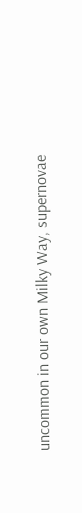uncommon in our own Milky Way, supernovae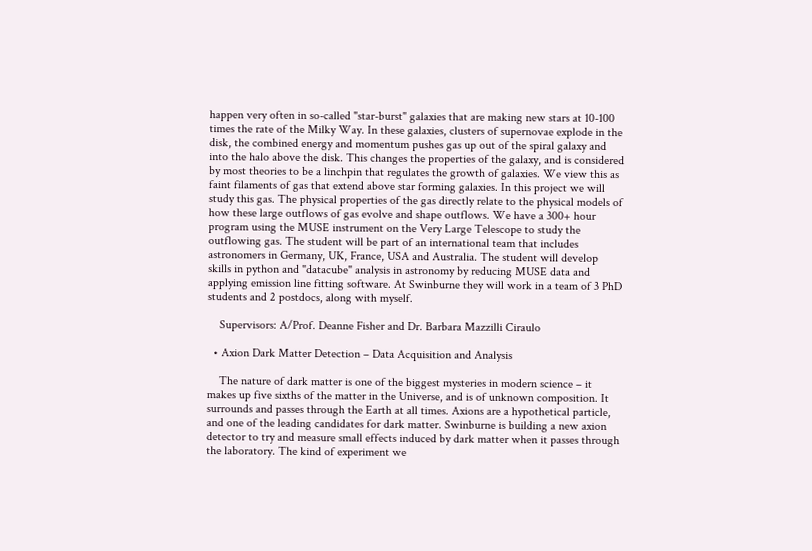happen very often in so-called "star-burst" galaxies that are making new stars at 10-100 times the rate of the Milky Way. In these galaxies, clusters of supernovae explode in the disk, the combined energy and momentum pushes gas up out of the spiral galaxy and into the halo above the disk. This changes the properties of the galaxy, and is considered by most theories to be a linchpin that regulates the growth of galaxies. We view this as faint filaments of gas that extend above star forming galaxies. In this project we will study this gas. The physical properties of the gas directly relate to the physical models of how these large outflows of gas evolve and shape outflows. We have a 300+ hour program using the MUSE instrument on the Very Large Telescope to study the outflowing gas. The student will be part of an international team that includes astronomers in Germany, UK, France, USA and Australia. The student will develop skills in python and "datacube" analysis in astronomy by reducing MUSE data and applying emission line fitting software. At Swinburne they will work in a team of 3 PhD students and 2 postdocs, along with myself.

    Supervisors: A/Prof. Deanne Fisher and Dr. Barbara Mazzilli Ciraulo

  • Axion Dark Matter Detection – Data Acquisition and Analysis

    The nature of dark matter is one of the biggest mysteries in modern science – it makes up five sixths of the matter in the Universe, and is of unknown composition. It surrounds and passes through the Earth at all times. Axions are a hypothetical particle, and one of the leading candidates for dark matter. Swinburne is building a new axion detector to try and measure small effects induced by dark matter when it passes through the laboratory. The kind of experiment we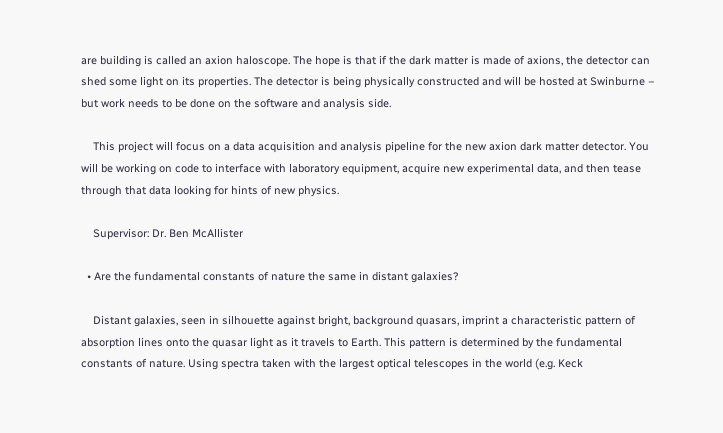are building is called an axion haloscope. The hope is that if the dark matter is made of axions, the detector can shed some light on its properties. The detector is being physically constructed and will be hosted at Swinburne – but work needs to be done on the software and analysis side.

    This project will focus on a data acquisition and analysis pipeline for the new axion dark matter detector. You will be working on code to interface with laboratory equipment, acquire new experimental data, and then tease through that data looking for hints of new physics.

    Supervisor: Dr. Ben McAllister

  • Are the fundamental constants of nature the same in distant galaxies?

    Distant galaxies, seen in silhouette against bright, background quasars, imprint a characteristic pattern of absorption lines onto the quasar light as it travels to Earth. This pattern is determined by the fundamental constants of nature. Using spectra taken with the largest optical telescopes in the world (e.g. Keck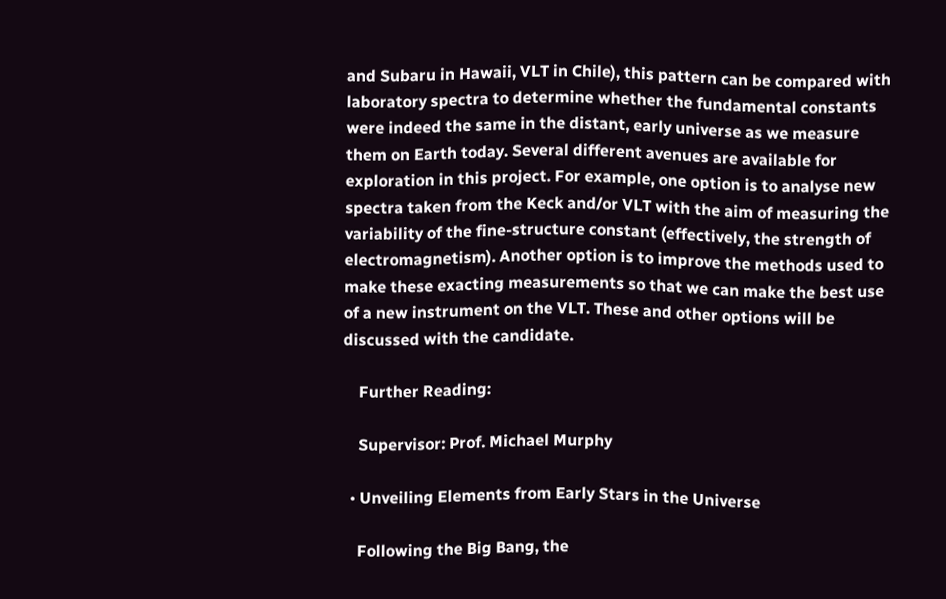and Subaru in Hawaii, VLT in Chile), this pattern can be compared with laboratory spectra to determine whether the fundamental constants were indeed the same in the distant, early universe as we measure them on Earth today. Several different avenues are available for exploration in this project. For example, one option is to analyse new spectra taken from the Keck and/or VLT with the aim of measuring the variability of the fine-structure constant (effectively, the strength of electromagnetism). Another option is to improve the methods used to make these exacting measurements so that we can make the best use of a new instrument on the VLT. These and other options will be discussed with the candidate.

    Further Reading:

    Supervisor: Prof. Michael Murphy

  • Unveiling Elements from Early Stars in the Universe

    Following the Big Bang, the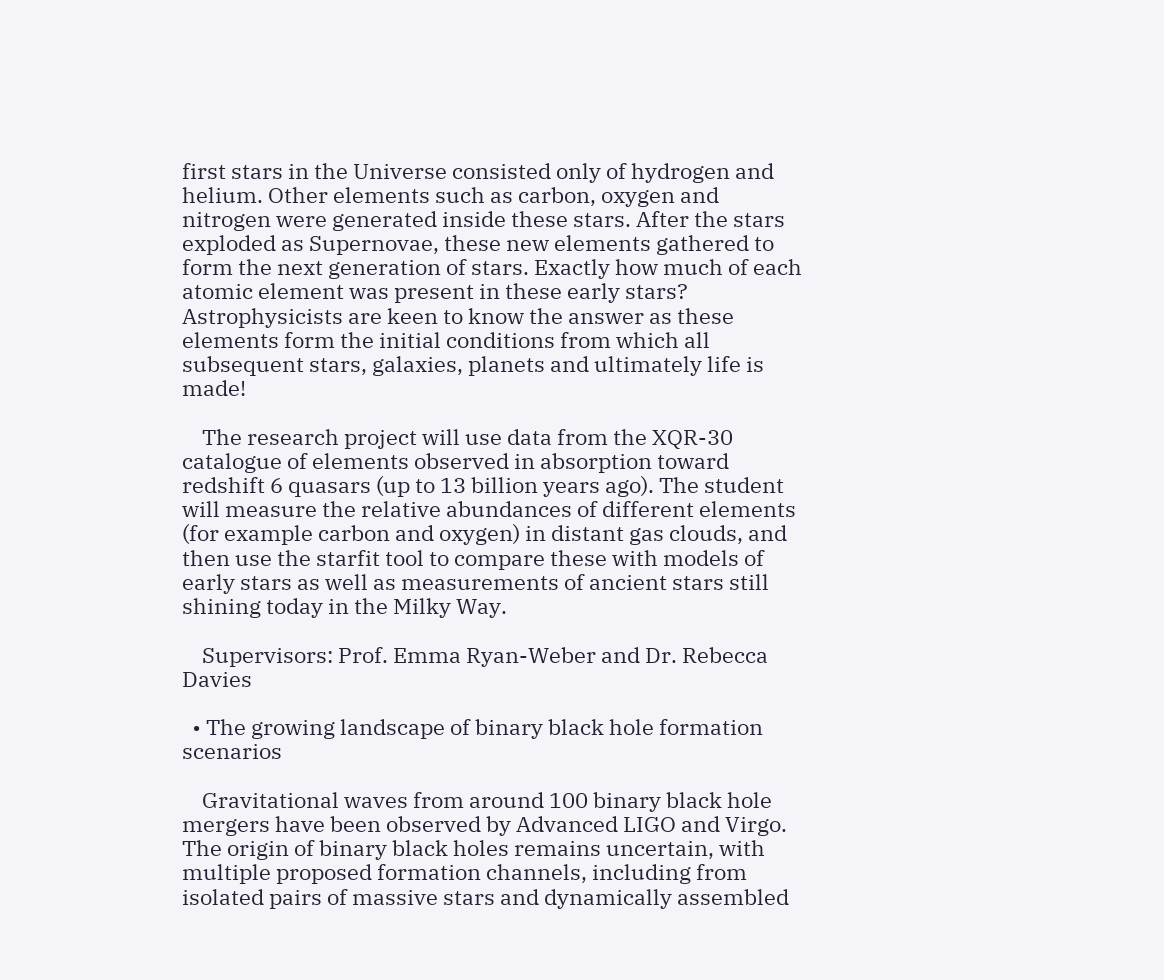first stars in the Universe consisted only of hydrogen and helium. Other elements such as carbon, oxygen and nitrogen were generated inside these stars. After the stars exploded as Supernovae, these new elements gathered to form the next generation of stars. Exactly how much of each atomic element was present in these early stars? Astrophysicists are keen to know the answer as these elements form the initial conditions from which all subsequent stars, galaxies, planets and ultimately life is made!

    The research project will use data from the XQR-30 catalogue of elements observed in absorption toward redshift 6 quasars (up to 13 billion years ago). The student will measure the relative abundances of different elements (for example carbon and oxygen) in distant gas clouds, and then use the starfit tool to compare these with models of early stars as well as measurements of ancient stars still shining today in the Milky Way.

    Supervisors: Prof. Emma Ryan-Weber and Dr. Rebecca Davies

  • The growing landscape of binary black hole formation scenarios

    Gravitational waves from around 100 binary black hole mergers have been observed by Advanced LIGO and Virgo. The origin of binary black holes remains uncertain, with multiple proposed formation channels, including from isolated pairs of massive stars and dynamically assembled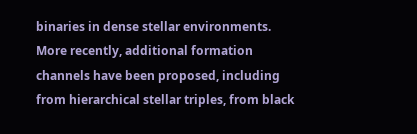binaries in dense stellar environments. More recently, additional formation channels have been proposed, including from hierarchical stellar triples, from black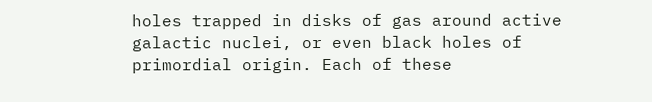holes trapped in disks of gas around active galactic nuclei, or even black holes of primordial origin. Each of these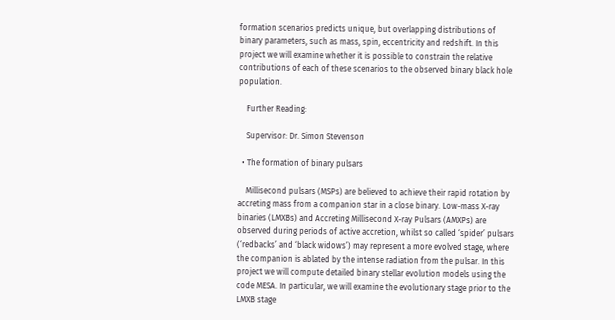formation scenarios predicts unique, but overlapping distributions of binary parameters, such as mass, spin, eccentricity and redshift. In this project we will examine whether it is possible to constrain the relative contributions of each of these scenarios to the observed binary black hole population.

    Further Reading:

    Supervisor: Dr. Simon Stevenson

  • The formation of binary pulsars

    Millisecond pulsars (MSPs) are believed to achieve their rapid rotation by accreting mass from a companion star in a close binary. Low-mass X-ray binaries (LMXBs) and Accreting Millisecond X-ray Pulsars (AMXPs) are observed during periods of active accretion, whilst so called ‘spider’ pulsars (‘redbacks’ and ‘black widows’) may represent a more evolved stage, where the companion is ablated by the intense radiation from the pulsar. In this project we will compute detailed binary stellar evolution models using the code MESA. In particular, we will examine the evolutionary stage prior to the LMXB stage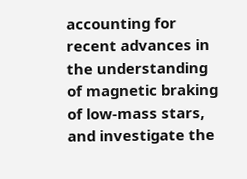accounting for recent advances in the understanding of magnetic braking of low-mass stars, and investigate the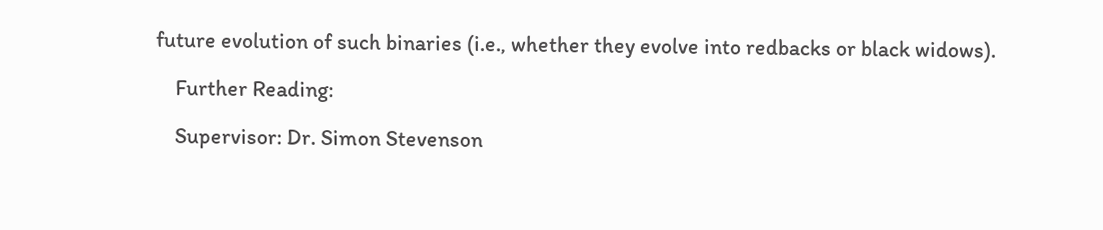future evolution of such binaries (i.e., whether they evolve into redbacks or black widows).

    Further Reading:

    Supervisor: Dr. Simon Stevenson